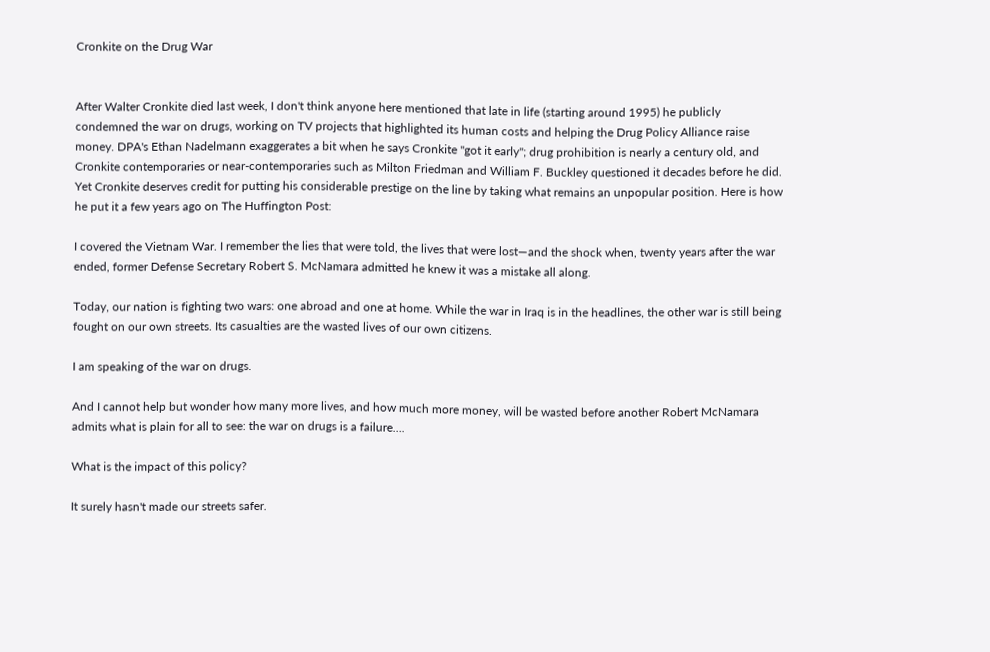Cronkite on the Drug War


After Walter Cronkite died last week, I don't think anyone here mentioned that late in life (starting around 1995) he publicly condemned the war on drugs, working on TV projects that highlighted its human costs and helping the Drug Policy Alliance raise money. DPA's Ethan Nadelmann exaggerates a bit when he says Cronkite "got it early"; drug prohibition is nearly a century old, and Cronkite contemporaries or near-contemporaries such as Milton Friedman and William F. Buckley questioned it decades before he did. Yet Cronkite deserves credit for putting his considerable prestige on the line by taking what remains an unpopular position. Here is how he put it a few years ago on The Huffington Post:

I covered the Vietnam War. I remember the lies that were told, the lives that were lost—and the shock when, twenty years after the war ended, former Defense Secretary Robert S. McNamara admitted he knew it was a mistake all along.

Today, our nation is fighting two wars: one abroad and one at home. While the war in Iraq is in the headlines, the other war is still being fought on our own streets. Its casualties are the wasted lives of our own citizens.

I am speaking of the war on drugs.

And I cannot help but wonder how many more lives, and how much more money, will be wasted before another Robert McNamara admits what is plain for all to see: the war on drugs is a failure….

What is the impact of this policy?

It surely hasn't made our streets safer.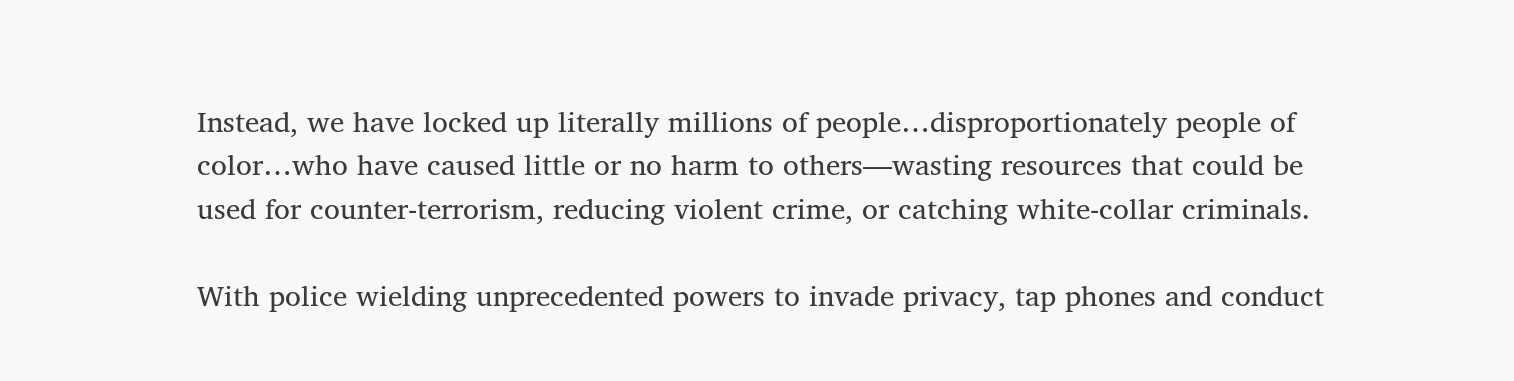Instead, we have locked up literally millions of people…disproportionately people of color…who have caused little or no harm to others—wasting resources that could be used for counter-terrorism, reducing violent crime, or catching white-collar criminals.

With police wielding unprecedented powers to invade privacy, tap phones and conduct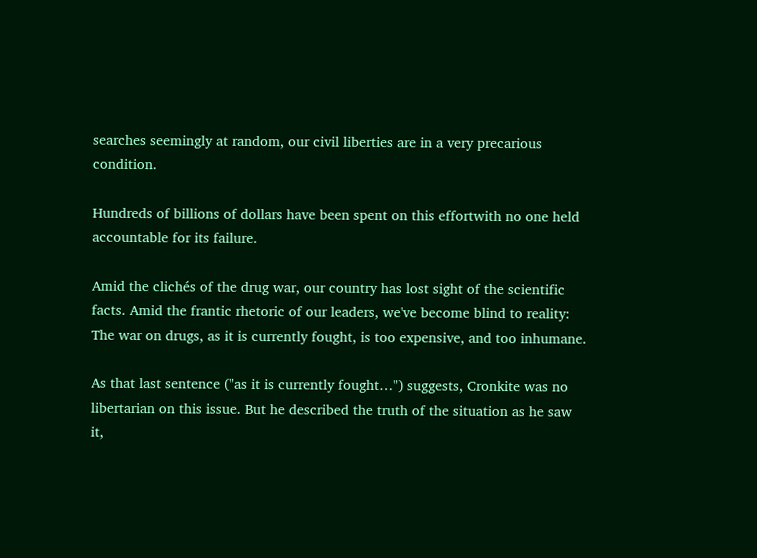searches seemingly at random, our civil liberties are in a very precarious condition.

Hundreds of billions of dollars have been spent on this effortwith no one held accountable for its failure.

Amid the clichés of the drug war, our country has lost sight of the scientific facts. Amid the frantic rhetoric of our leaders, we've become blind to reality: The war on drugs, as it is currently fought, is too expensive, and too inhumane.

As that last sentence ("as it is currently fought…") suggests, Cronkite was no libertarian on this issue. But he described the truth of the situation as he saw it,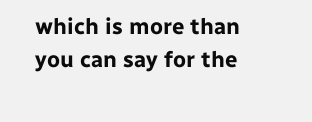which is more than you can say for the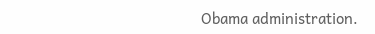Obama administration.